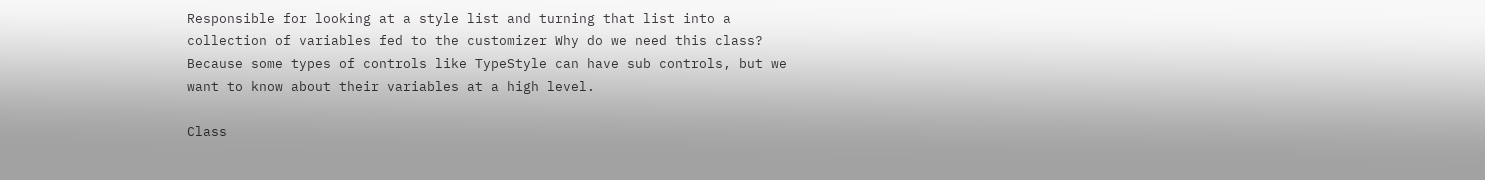Responsible for looking at a style list and turning that list into a collection of variables fed to the customizer Why do we need this class? Because some types of controls like TypeStyle can have sub controls, but we want to know about their variables at a high level.

Class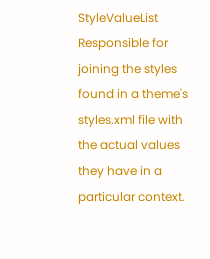StyleValueList Responsible for joining the styles found in a theme's styles.xml file with the actual values they have in a particular context.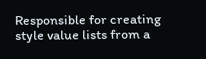Responsible for creating style value lists from a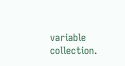variable collection.